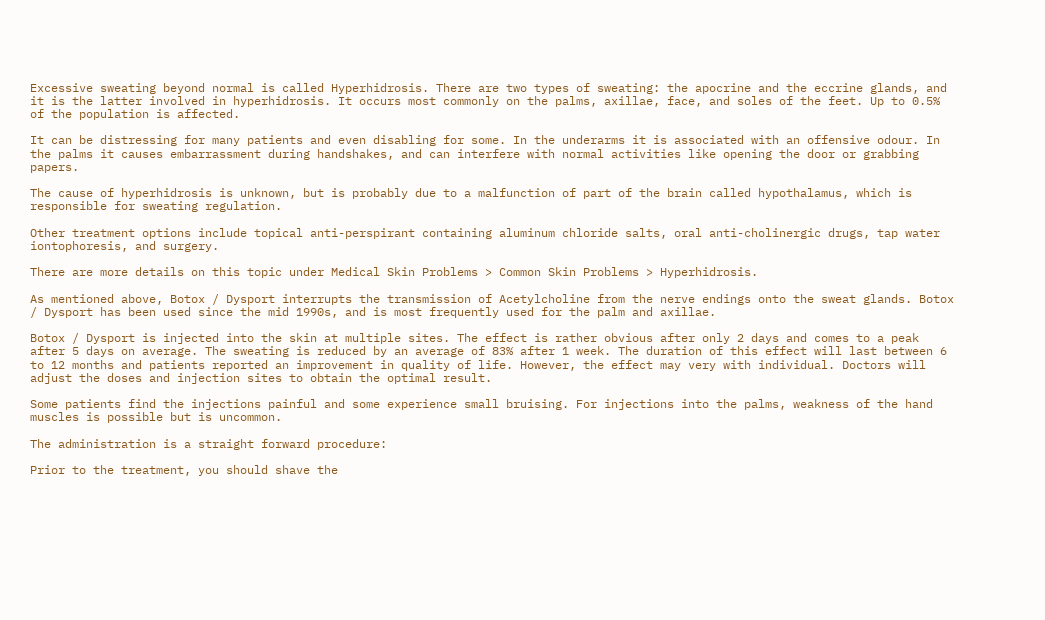Excessive sweating beyond normal is called Hyperhidrosis. There are two types of sweating: the apocrine and the eccrine glands, and it is the latter involved in hyperhidrosis. It occurs most commonly on the palms, axillae, face, and soles of the feet. Up to 0.5% of the population is affected.

It can be distressing for many patients and even disabling for some. In the underarms it is associated with an offensive odour. In the palms it causes embarrassment during handshakes, and can interfere with normal activities like opening the door or grabbing papers.

The cause of hyperhidrosis is unknown, but is probably due to a malfunction of part of the brain called hypothalamus, which is responsible for sweating regulation.

Other treatment options include topical anti-perspirant containing aluminum chloride salts, oral anti-cholinergic drugs, tap water iontophoresis, and surgery.

There are more details on this topic under Medical Skin Problems > Common Skin Problems > Hyperhidrosis.

As mentioned above, Botox / Dysport interrupts the transmission of Acetylcholine from the nerve endings onto the sweat glands. Botox / Dysport has been used since the mid 1990s, and is most frequently used for the palm and axillae.

Botox / Dysport is injected into the skin at multiple sites. The effect is rather obvious after only 2 days and comes to a peak after 5 days on average. The sweating is reduced by an average of 83% after 1 week. The duration of this effect will last between 6 to 12 months and patients reported an improvement in quality of life. However, the effect may very with individual. Doctors will adjust the doses and injection sites to obtain the optimal result.

Some patients find the injections painful and some experience small bruising. For injections into the palms, weakness of the hand muscles is possible but is uncommon.

The administration is a straight forward procedure:

Prior to the treatment, you should shave the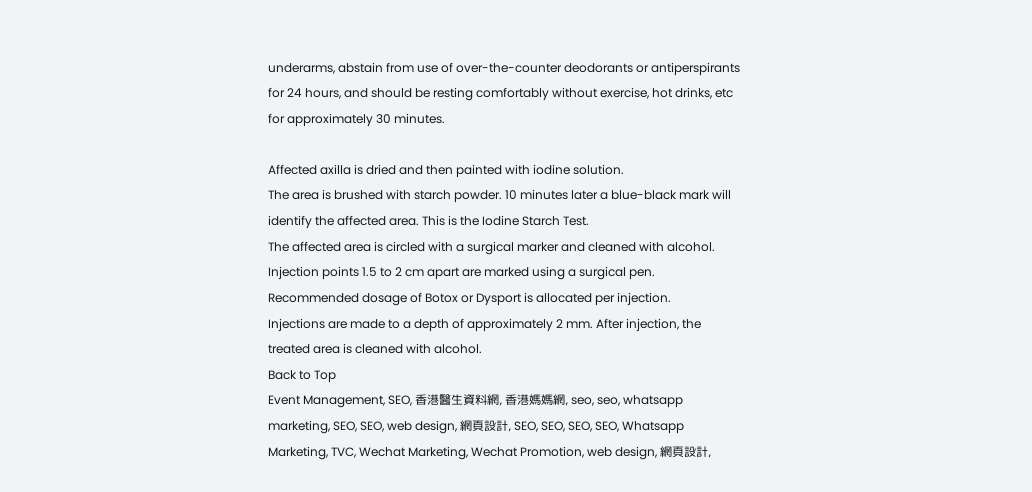underarms, abstain from use of over-the-counter deodorants or antiperspirants for 24 hours, and should be resting comfortably without exercise, hot drinks, etc for approximately 30 minutes.

Affected axilla is dried and then painted with iodine solution.
The area is brushed with starch powder. 10 minutes later a blue-black mark will identify the affected area. This is the Iodine Starch Test.
The affected area is circled with a surgical marker and cleaned with alcohol.
Injection points 1.5 to 2 cm apart are marked using a surgical pen.
Recommended dosage of Botox or Dysport is allocated per injection.
Injections are made to a depth of approximately 2 mm. After injection, the treated area is cleaned with alcohol.
Back to Top
Event Management, SEO, 香港醫生資料網, 香港媽媽網, seo, seo, whatsapp marketing, SEO, SEO, web design, 網頁設計, SEO, SEO, SEO, SEO, Whatsapp Marketing, TVC, Wechat Marketing, Wechat Promotion, web design, 網頁設計,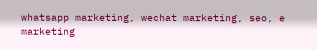whatsapp marketing, wechat marketing, seo, e marketing